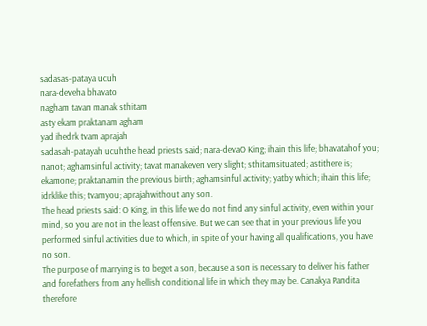sadasas-pataya ucuh
nara-deveha bhavato
nagham tavan manak sthitam
asty ekam praktanam agham
yad ihedrk tvam aprajah
sadasah-patayah ucuhthe head priests said; nara-devaO King; ihain this life; bhavatahof you; nanot; aghamsinful activity; tavat manakeven very slight; sthitamsituated; astithere is; ekamone; praktanamin the previous birth; aghamsinful activity; yatby which; ihain this life; idrklike this; tvamyou; aprajahwithout any son.
The head priests said: O King, in this life we do not find any sinful activity, even within your mind, so you are not in the least offensive. But we can see that in your previous life you performed sinful activities due to which, in spite of your having all qualifications, you have no son.
The purpose of marrying is to beget a son, because a son is necessary to deliver his father and forefathers from any hellish conditional life in which they may be. Canakya Pandita therefore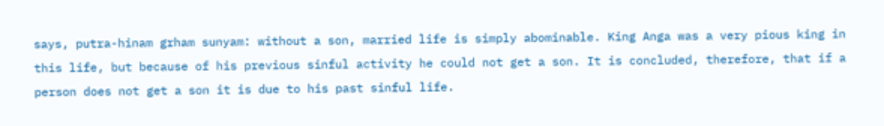says, putra-hinam grham sunyam: without a son, married life is simply abominable. King Anga was a very pious king in this life, but because of his previous sinful activity he could not get a son. It is concluded, therefore, that if a person does not get a son it is due to his past sinful life.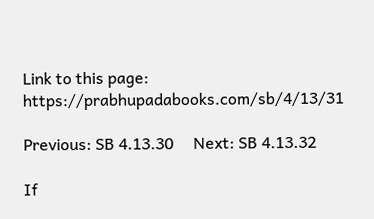Link to this page: https://prabhupadabooks.com/sb/4/13/31

Previous: SB 4.13.30     Next: SB 4.13.32

If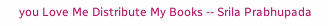you Love Me Distribute My Books -- Srila Prabhupada